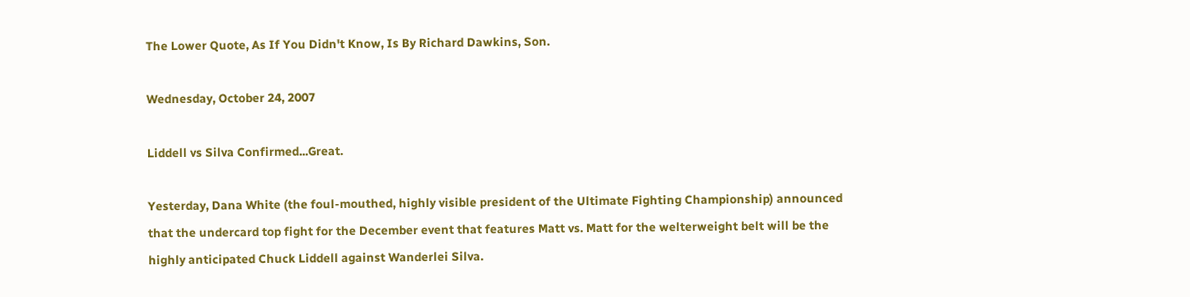The Lower Quote, As If You Didn't Know, Is By Richard Dawkins, Son.

Wednesday, October 24, 2007

Liddell vs Silva Confirmed...Great.

Yesterday, Dana White (the foul-mouthed, highly visible president of the Ultimate Fighting Championship) announced that the undercard top fight for the December event that features Matt vs. Matt for the welterweight belt will be the highly anticipated Chuck Liddell against Wanderlei Silva.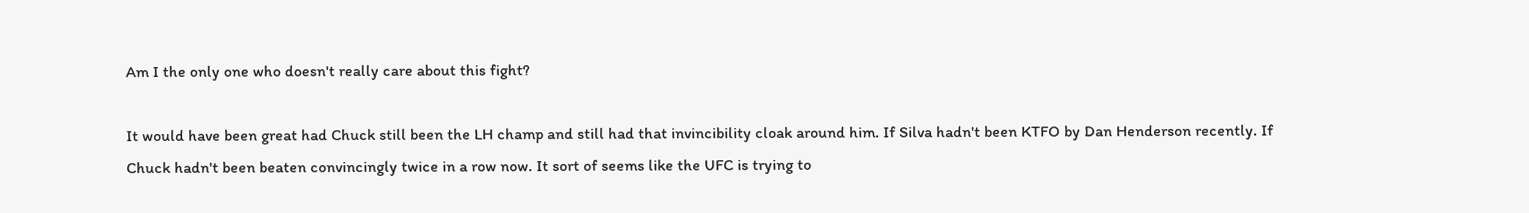Am I the only one who doesn't really care about this fight?

It would have been great had Chuck still been the LH champ and still had that invincibility cloak around him. If Silva hadn't been KTFO by Dan Henderson recently. If Chuck hadn't been beaten convincingly twice in a row now. It sort of seems like the UFC is trying to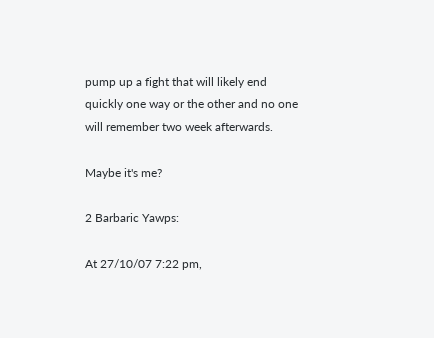pump up a fight that will likely end quickly one way or the other and no one will remember two week afterwards.

Maybe it's me?

2 Barbaric Yawps:

At 27/10/07 7:22 pm,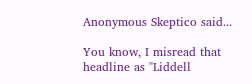Anonymous Skeptico said...

You know, I misread that headline as "Liddell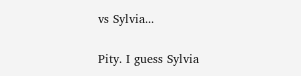vs Sylvia...

Pity. I guess Sylvia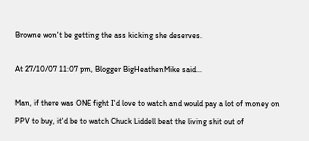Browne won't be getting the ass kicking she deserves.

At 27/10/07 11:07 pm, Blogger BigHeathenMike said...

Man, if there was ONE fight I'd love to watch and would pay a lot of money on PPV to buy, it'd be to watch Chuck Liddell beat the living shit out of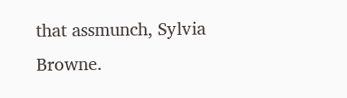that assmunch, Sylvia Browne.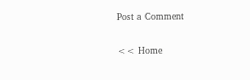Post a Comment

<< Home